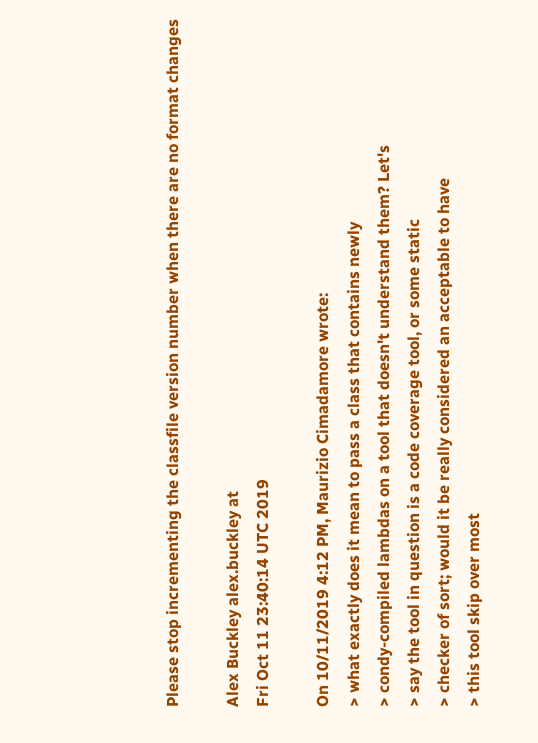Please stop incrementing the classfile version number when there are no format changes

Alex Buckley alex.buckley at
Fri Oct 11 23:40:14 UTC 2019

On 10/11/2019 4:12 PM, Maurizio Cimadamore wrote:
> what exactly does it mean to pass a class that contains newly
> condy-compiled lambdas on a tool that doesn't understand them? Let's
> say the tool in question is a code coverage tool, or some static
> checker of sort; would it be really considered an acceptable to have
> this tool skip over most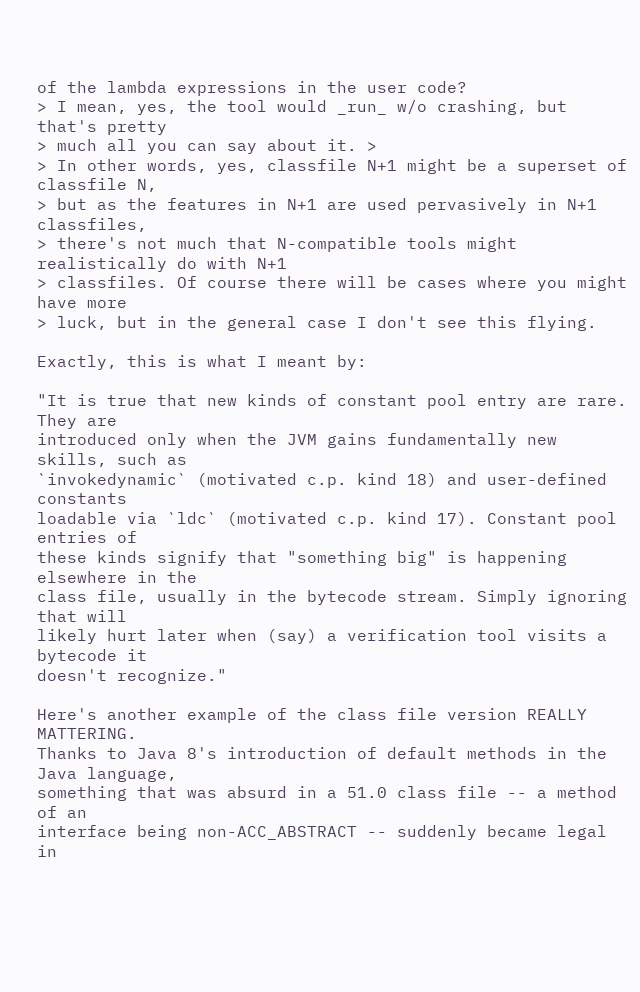of the lambda expressions in the user code?
> I mean, yes, the tool would _run_ w/o crashing, but that's pretty
> much all you can say about it. >
> In other words, yes, classfile N+1 might be a superset of classfile N,
> but as the features in N+1 are used pervasively in N+1 classfiles,
> there's not much that N-compatible tools might realistically do with N+1
> classfiles. Of course there will be cases where you might have more
> luck, but in the general case I don't see this flying.

Exactly, this is what I meant by:

"It is true that new kinds of constant pool entry are rare. They are
introduced only when the JVM gains fundamentally new skills, such as
`invokedynamic` (motivated c.p. kind 18) and user-defined constants
loadable via `ldc` (motivated c.p. kind 17). Constant pool entries of
these kinds signify that "something big" is happening elsewhere in the
class file, usually in the bytecode stream. Simply ignoring that will
likely hurt later when (say) a verification tool visits a bytecode it
doesn't recognize."

Here's another example of the class file version REALLY MATTERING.
Thanks to Java 8's introduction of default methods in the Java language,
something that was absurd in a 51.0 class file -- a method of an
interface being non-ACC_ABSTRACT -- suddenly became legal in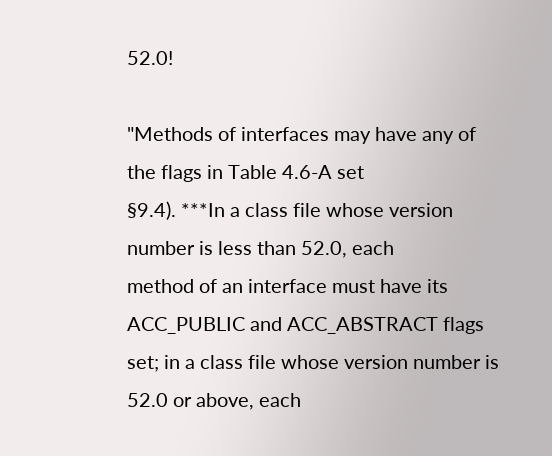52.0!

"Methods of interfaces may have any of the flags in Table 4.6-A set
§9.4). ***In a class file whose version number is less than 52.0, each
method of an interface must have its ACC_PUBLIC and ACC_ABSTRACT flags
set; in a class file whose version number is 52.0 or above, each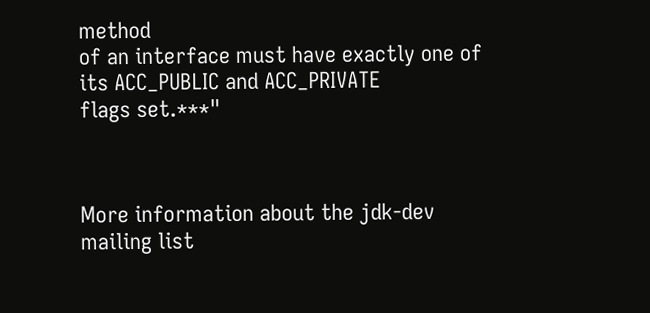method
of an interface must have exactly one of its ACC_PUBLIC and ACC_PRIVATE
flags set.***"



More information about the jdk-dev mailing list